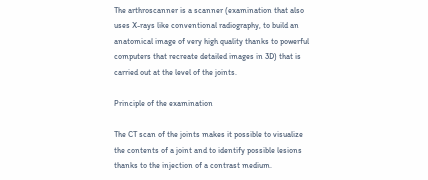The arthroscanner is a scanner (examination that also uses X-rays like conventional radiography, to build an anatomical image of very high quality thanks to powerful computers that recreate detailed images in 3D) that is carried out at the level of the joints.

Principle of the examination

The CT scan of the joints makes it possible to visualize the contents of a joint and to identify possible lesions thanks to the injection of a contrast medium.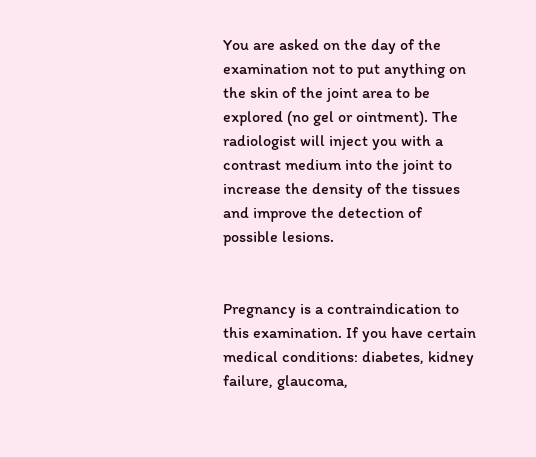You are asked on the day of the examination not to put anything on the skin of the joint area to be explored (no gel or ointment). The radiologist will inject you with a contrast medium into the joint to increase the density of the tissues and improve the detection of possible lesions.


Pregnancy is a contraindication to this examination. If you have certain medical conditions: diabetes, kidney failure, glaucoma,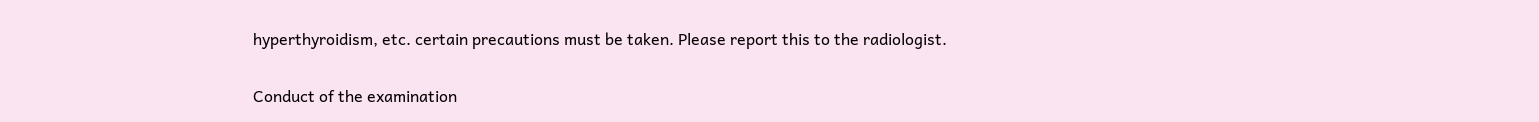hyperthyroidism, etc. certain precautions must be taken. Please report this to the radiologist.

Conduct of the examination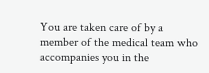You are taken care of by a member of the medical team who accompanies you in the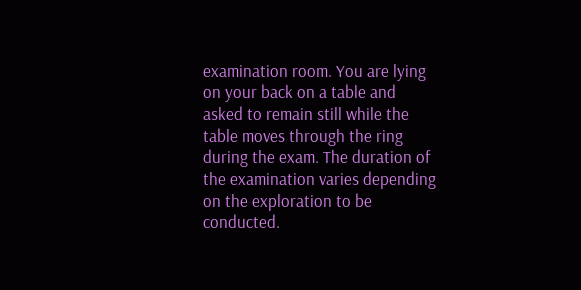examination room. You are lying on your back on a table and asked to remain still while the table moves through the ring during the exam. The duration of the examination varies depending on the exploration to be conducted.